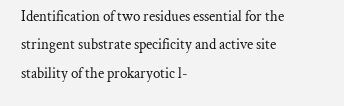Identification of two residues essential for the stringent substrate specificity and active site stability of the prokaryotic l-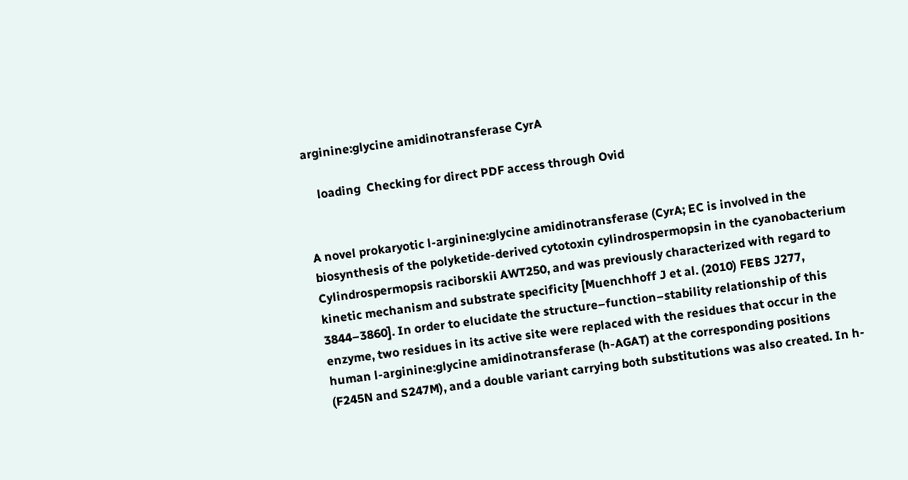arginine:glycine amidinotransferase CyrA

    loading  Checking for direct PDF access through Ovid


A novel prokaryotic l-arginine:glycine amidinotransferase (CyrA; EC is involved in the biosynthesis of the polyketide-derived cytotoxin cylindrospermopsin in the cyanobacterium Cylindrospermopsis raciborskii AWT250, and was previously characterized with regard to kinetic mechanism and substrate specificity [Muenchhoff J et al. (2010) FEBS J277, 3844–3860]. In order to elucidate the structure–function–stability relationship of this enzyme, two residues in its active site were replaced with the residues that occur in the human l-arginine:glycine amidinotransferase (h-AGAT) at the corresponding positions (F245N and S247M), and a double variant carrying both substitutions was also created. In h-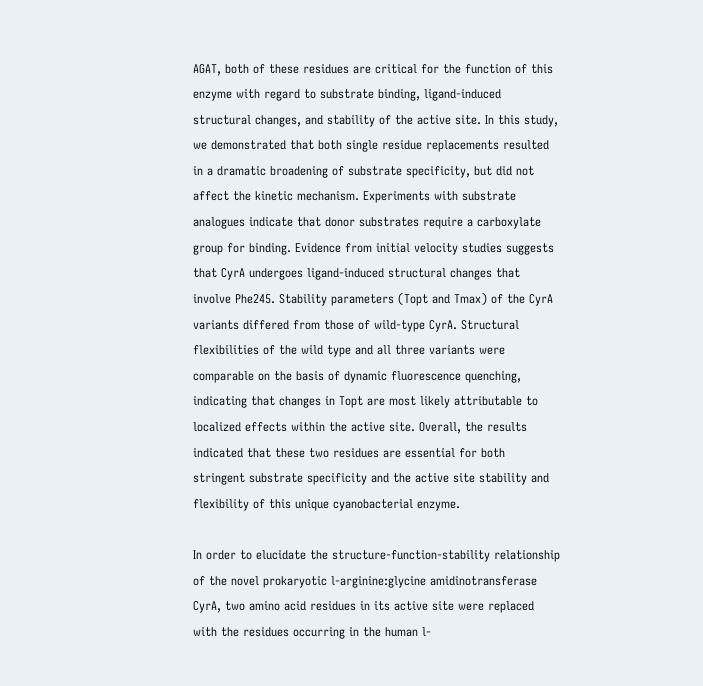AGAT, both of these residues are critical for the function of this enzyme with regard to substrate binding, ligand-induced structural changes, and stability of the active site. In this study, we demonstrated that both single residue replacements resulted in a dramatic broadening of substrate specificity, but did not affect the kinetic mechanism. Experiments with substrate analogues indicate that donor substrates require a carboxylate group for binding. Evidence from initial velocity studies suggests that CyrA undergoes ligand-induced structural changes that involve Phe245. Stability parameters (Topt and Tmax) of the CyrA variants differed from those of wild-type CyrA. Structural flexibilities of the wild type and all three variants were comparable on the basis of dynamic fluorescence quenching, indicating that changes in Topt are most likely attributable to localized effects within the active site. Overall, the results indicated that these two residues are essential for both stringent substrate specificity and the active site stability and flexibility of this unique cyanobacterial enzyme.

In order to elucidate the structure-function-stability relationship of the novel prokaryotic l-arginine:glycine amidinotransferase CyrA, two amino acid residues in its active site were replaced with the residues occurring in the human l-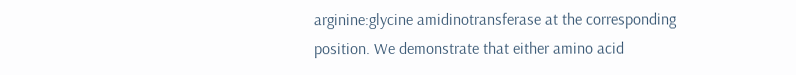arginine:glycine amidinotransferase at the corresponding position. We demonstrate that either amino acid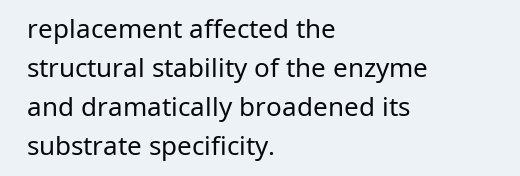replacement affected the structural stability of the enzyme and dramatically broadened its substrate specificity.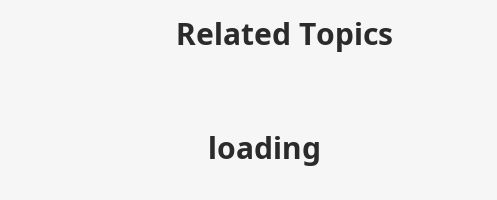Related Topics

    loading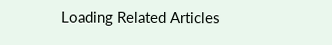Loading Related Articles